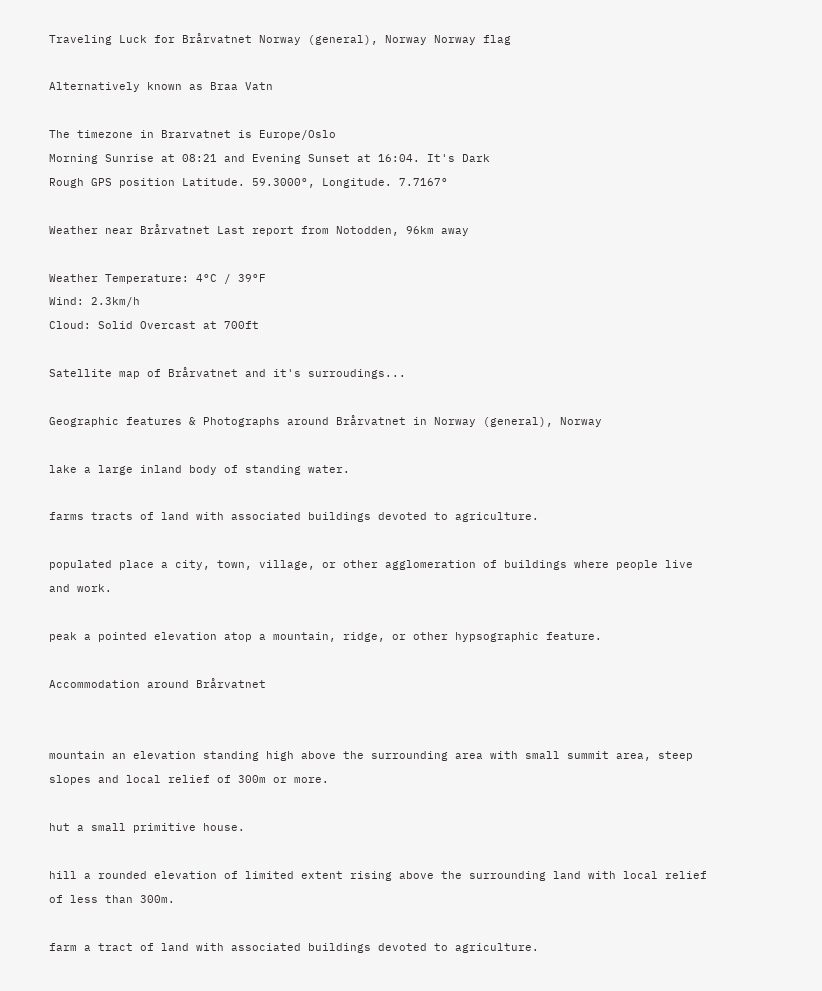Traveling Luck for Brårvatnet Norway (general), Norway Norway flag

Alternatively known as Braa Vatn

The timezone in Brarvatnet is Europe/Oslo
Morning Sunrise at 08:21 and Evening Sunset at 16:04. It's Dark
Rough GPS position Latitude. 59.3000°, Longitude. 7.7167°

Weather near Brårvatnet Last report from Notodden, 96km away

Weather Temperature: 4°C / 39°F
Wind: 2.3km/h
Cloud: Solid Overcast at 700ft

Satellite map of Brårvatnet and it's surroudings...

Geographic features & Photographs around Brårvatnet in Norway (general), Norway

lake a large inland body of standing water.

farms tracts of land with associated buildings devoted to agriculture.

populated place a city, town, village, or other agglomeration of buildings where people live and work.

peak a pointed elevation atop a mountain, ridge, or other hypsographic feature.

Accommodation around Brårvatnet


mountain an elevation standing high above the surrounding area with small summit area, steep slopes and local relief of 300m or more.

hut a small primitive house.

hill a rounded elevation of limited extent rising above the surrounding land with local relief of less than 300m.

farm a tract of land with associated buildings devoted to agriculture.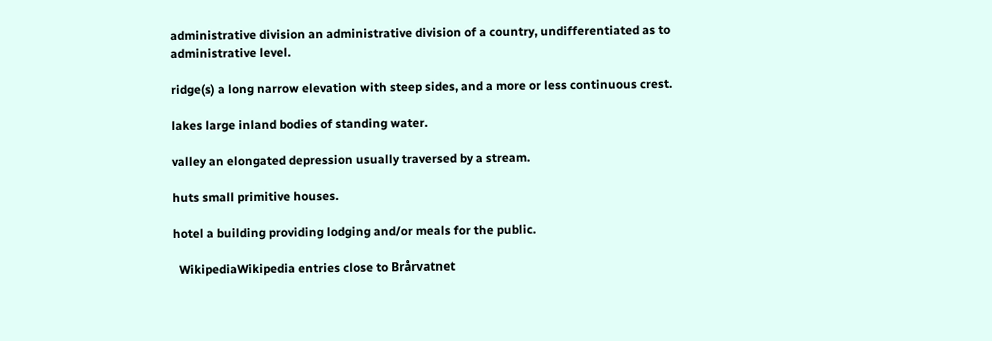administrative division an administrative division of a country, undifferentiated as to administrative level.

ridge(s) a long narrow elevation with steep sides, and a more or less continuous crest.

lakes large inland bodies of standing water.

valley an elongated depression usually traversed by a stream.

huts small primitive houses.

hotel a building providing lodging and/or meals for the public.

  WikipediaWikipedia entries close to Brårvatnet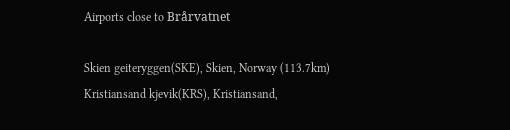Airports close to Brårvatnet

Skien geiteryggen(SKE), Skien, Norway (113.7km)
Kristiansand kjevik(KRS), Kristiansand,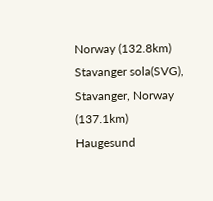Norway (132.8km)
Stavanger sola(SVG), Stavanger, Norway (137.1km)
Haugesund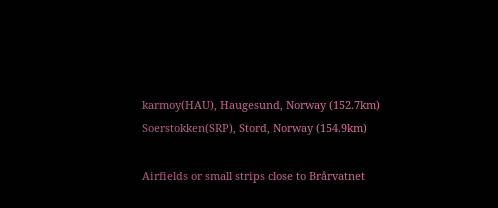karmoy(HAU), Haugesund, Norway (152.7km)
Soerstokken(SRP), Stord, Norway (154.9km)

Airfields or small strips close to Brårvatnet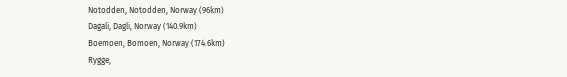Notodden, Notodden, Norway (96km)
Dagali, Dagli, Norway (140.9km)
Boemoen, Bomoen, Norway (174.6km)
Rygge,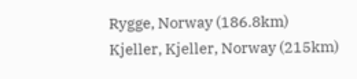Rygge, Norway (186.8km)
Kjeller, Kjeller, Norway (215km)